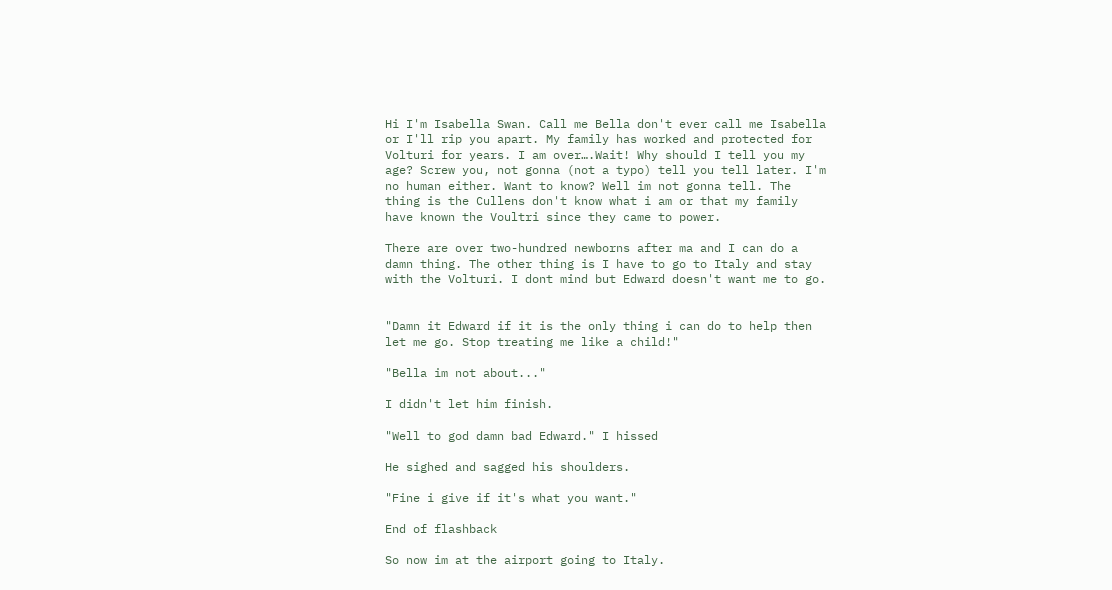Hi I'm Isabella Swan. Call me Bella don't ever call me Isabella or I'll rip you apart. My family has worked and protected for Volturi for years. I am over….Wait! Why should I tell you my age? Screw you, not gonna (not a typo) tell you tell later. I'm no human either. Want to know? Well im not gonna tell. The thing is the Cullens don't know what i am or that my family have known the Voultri since they came to power.

There are over two-hundred newborns after ma and I can do a damn thing. The other thing is I have to go to Italy and stay with the Volturi. I dont mind but Edward doesn't want me to go.


"Damn it Edward if it is the only thing i can do to help then let me go. Stop treating me like a child!"

"Bella im not about..."

I didn't let him finish.

"Well to god damn bad Edward." I hissed

He sighed and sagged his shoulders.

"Fine i give if it's what you want."

End of flashback

So now im at the airport going to Italy.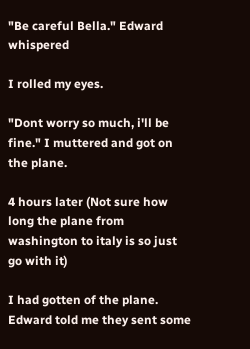"Be careful Bella." Edward whispered

I rolled my eyes.

"Dont worry so much, i'll be fine." I muttered and got on the plane.

4 hours later (Not sure how long the plane from washington to italy is so just go with it)

I had gotten of the plane. Edward told me they sent some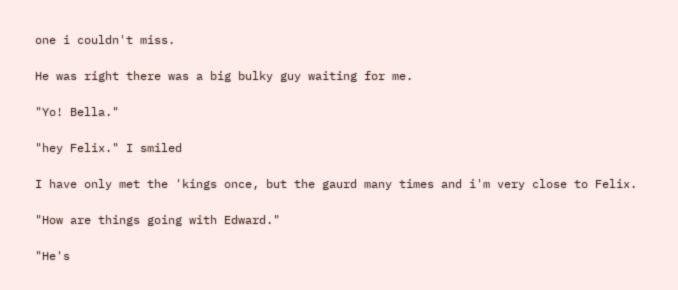one i couldn't miss.

He was right there was a big bulky guy waiting for me.

"Yo! Bella."

"hey Felix." I smiled

I have only met the 'kings once, but the gaurd many times and i'm very close to Felix.

"How are things going with Edward."

"He's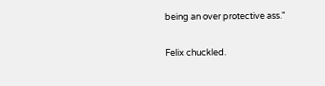being an over protective ass."

Felix chuckled.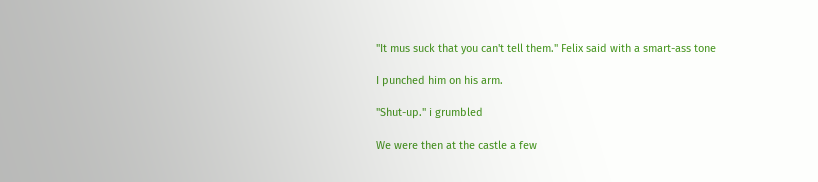"It mus suck that you can't tell them." Felix said with a smart-ass tone

I punched him on his arm.

"Shut-up." i grumbled

We were then at the castle a few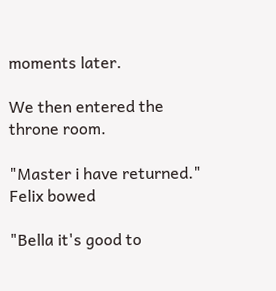moments later.

We then entered the throne room.

"Master i have returned." Felix bowed

"Bella it's good to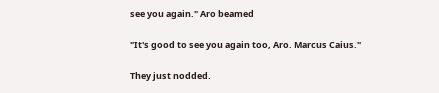see you again." Aro beamed

"It's good to see you again too, Aro. Marcus Caius."

They just nodded.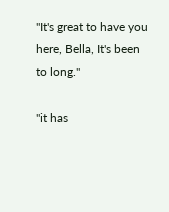"It's great to have you here, Bella, It's been to long."

"it has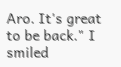Aro. It's great to be back." I smiled